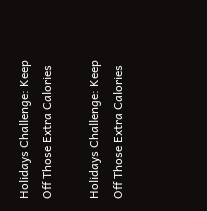Holidays Challenge: Keep Off Those Extra Calories

Holidays Challenge: Keep Off Those Extra Calories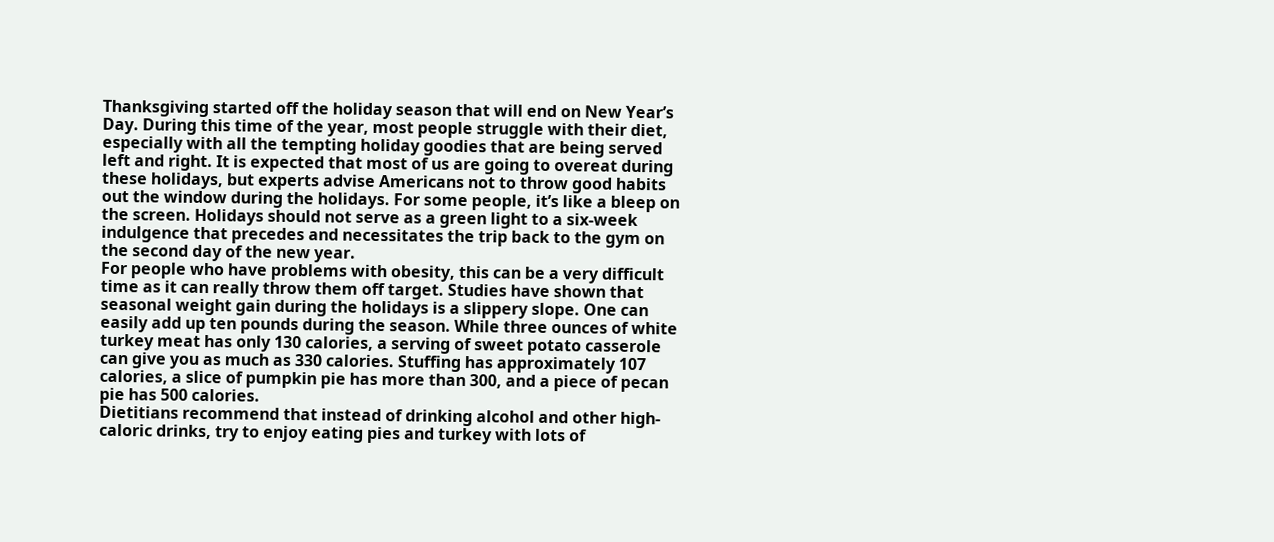Thanksgiving started off the holiday season that will end on New Year’s Day. During this time of the year, most people struggle with their diet, especially with all the tempting holiday goodies that are being served left and right. It is expected that most of us are going to overeat during these holidays, but experts advise Americans not to throw good habits out the window during the holidays. For some people, it’s like a bleep on the screen. Holidays should not serve as a green light to a six-week indulgence that precedes and necessitates the trip back to the gym on the second day of the new year.
For people who have problems with obesity, this can be a very difficult time as it can really throw them off target. Studies have shown that seasonal weight gain during the holidays is a slippery slope. One can easily add up ten pounds during the season. While three ounces of white turkey meat has only 130 calories, a serving of sweet potato casserole can give you as much as 330 calories. Stuffing has approximately 107 calories, a slice of pumpkin pie has more than 300, and a piece of pecan pie has 500 calories.
Dietitians recommend that instead of drinking alcohol and other high-caloric drinks, try to enjoy eating pies and turkey with lots of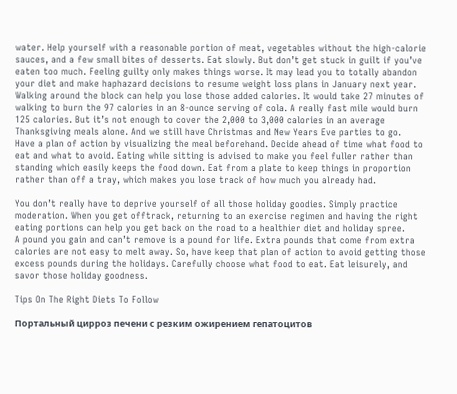water. Help yourself with a reasonable portion of meat, vegetables without the high-calorie sauces, and a few small bites of desserts. Eat slowly. But don’t get stuck in guilt if you’ve eaten too much. Feeling guilty only makes things worse. It may lead you to totally abandon your diet and make haphazard decisions to resume weight loss plans in January next year.
Walking around the block can help you lose those added calories. It would take 27 minutes of walking to burn the 97 calories in an 8-ounce serving of cola. A really fast mile would burn 125 calories. But it’s not enough to cover the 2,000 to 3,000 calories in an average Thanksgiving meals alone. And we still have Christmas and New Years Eve parties to go.
Have a plan of action by visualizing the meal beforehand. Decide ahead of time what food to eat and what to avoid. Eating while sitting is advised to make you feel fuller rather than standing which easily keeps the food down. Eat from a plate to keep things in proportion rather than off a tray, which makes you lose track of how much you already had.

You don’t really have to deprive yourself of all those holiday goodies. Simply practice moderation. When you get offtrack, returning to an exercise regimen and having the right eating portions can help you get back on the road to a healthier diet and holiday spree.
A pound you gain and can’t remove is a pound for life. Extra pounds that come from extra calories are not easy to melt away. So, have keep that plan of action to avoid getting those excess pounds during the holidays. Carefully choose what food to eat. Eat leisurely, and savor those holiday goodness.

Tips On The Right Diets To Follow

Портальный цирроз печени с резким ожирением гепатоцитов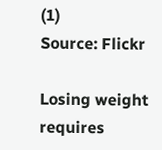(1)
Source: Flickr

Losing weight requires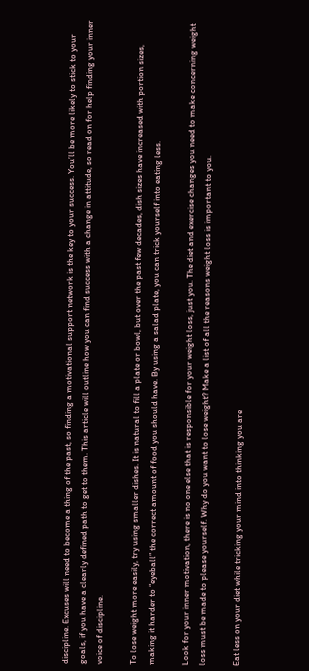discipline. Excuses will need to become a thing of the past, so finding a motivational support network is the key to your success. You’ll be more likely to stick to your goals, if you have a clearly defined path to get to them. This article will outline how you can find success with a change in attitude, so read on for help finding your inner voice of discipline.

To lose weight more easily, try using smaller dishes. It is natural to fill a plate or bowl, but over the past few decades, dish sizes have increased with portion sizes, making it harder to “eyeball” the correct amount of food you should have. By using a salad plate, you can trick yourself into eating less.

Look for your inner motivation, there is no one else that is responsible for your weight loss, just you. The diet and exercise changes you need to make concerning weight loss must be made to please yourself. Why do you want to lose weight? Make a list of all the reasons weight loss is important to you.

Eat less on your diet while tricking your mind into thinking you are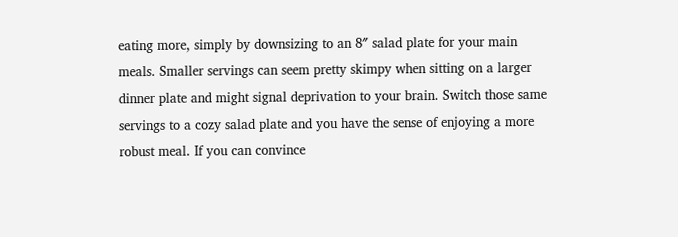eating more, simply by downsizing to an 8″ salad plate for your main meals. Smaller servings can seem pretty skimpy when sitting on a larger dinner plate and might signal deprivation to your brain. Switch those same servings to a cozy salad plate and you have the sense of enjoying a more robust meal. If you can convince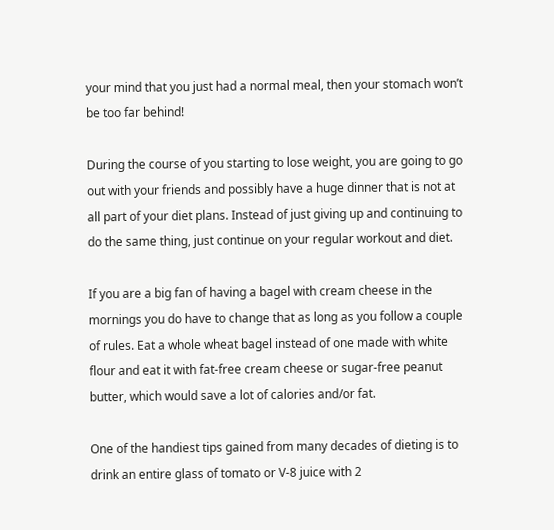your mind that you just had a normal meal, then your stomach won’t be too far behind!

During the course of you starting to lose weight, you are going to go out with your friends and possibly have a huge dinner that is not at all part of your diet plans. Instead of just giving up and continuing to do the same thing, just continue on your regular workout and diet.

If you are a big fan of having a bagel with cream cheese in the mornings you do have to change that as long as you follow a couple of rules. Eat a whole wheat bagel instead of one made with white flour and eat it with fat-free cream cheese or sugar-free peanut butter, which would save a lot of calories and/or fat.

One of the handiest tips gained from many decades of dieting is to drink an entire glass of tomato or V-8 juice with 2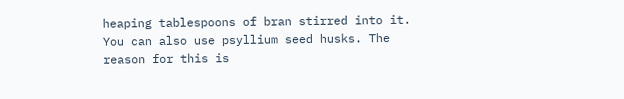heaping tablespoons of bran stirred into it. You can also use psyllium seed husks. The reason for this is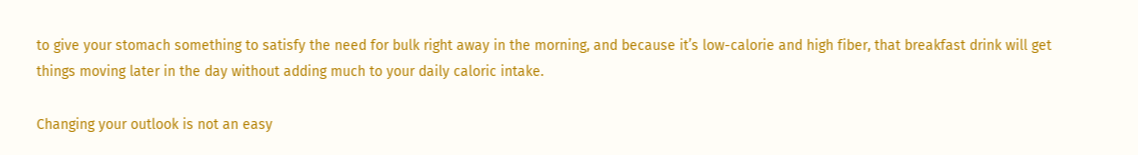to give your stomach something to satisfy the need for bulk right away in the morning, and because it’s low-calorie and high fiber, that breakfast drink will get things moving later in the day without adding much to your daily caloric intake.

Changing your outlook is not an easy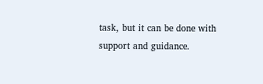task, but it can be done with support and guidance.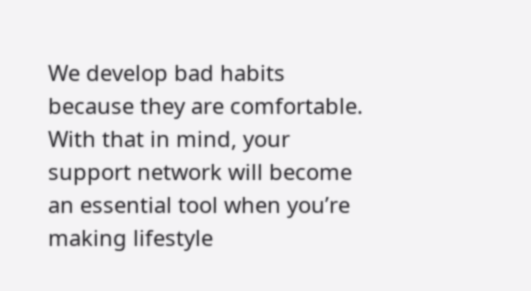We develop bad habits because they are comfortable. With that in mind, your support network will become an essential tool when you’re making lifestyle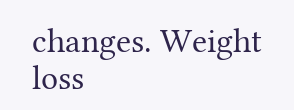changes. Weight loss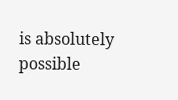is absolutely possible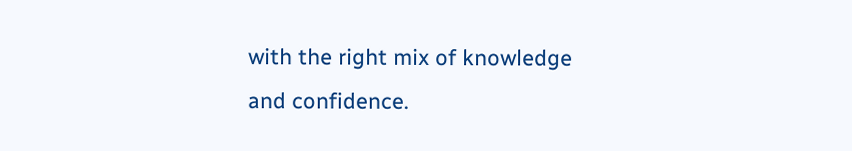with the right mix of knowledge and confidence.